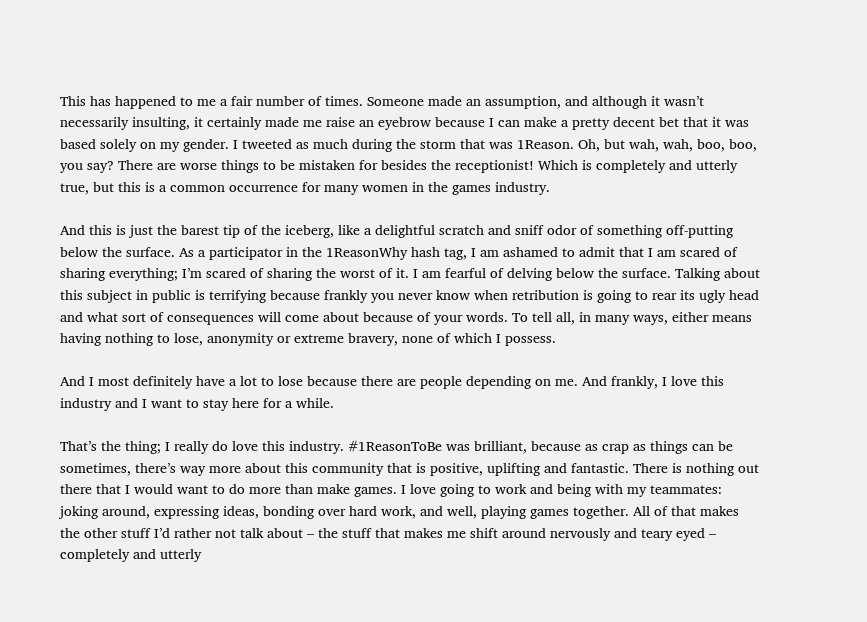This has happened to me a fair number of times. Someone made an assumption, and although it wasn’t necessarily insulting, it certainly made me raise an eyebrow because I can make a pretty decent bet that it was based solely on my gender. I tweeted as much during the storm that was 1Reason. Oh, but wah, wah, boo, boo, you say? There are worse things to be mistaken for besides the receptionist! Which is completely and utterly true, but this is a common occurrence for many women in the games industry.

And this is just the barest tip of the iceberg, like a delightful scratch and sniff odor of something off-putting below the surface. As a participator in the 1ReasonWhy hash tag, I am ashamed to admit that I am scared of sharing everything; I’m scared of sharing the worst of it. I am fearful of delving below the surface. Talking about this subject in public is terrifying because frankly you never know when retribution is going to rear its ugly head and what sort of consequences will come about because of your words. To tell all, in many ways, either means having nothing to lose, anonymity or extreme bravery, none of which I possess.

And I most definitely have a lot to lose because there are people depending on me. And frankly, I love this industry and I want to stay here for a while.

That’s the thing; I really do love this industry. #1ReasonToBe was brilliant, because as crap as things can be sometimes, there’s way more about this community that is positive, uplifting and fantastic. There is nothing out there that I would want to do more than make games. I love going to work and being with my teammates: joking around, expressing ideas, bonding over hard work, and well, playing games together. All of that makes the other stuff I’d rather not talk about – the stuff that makes me shift around nervously and teary eyed – completely and utterly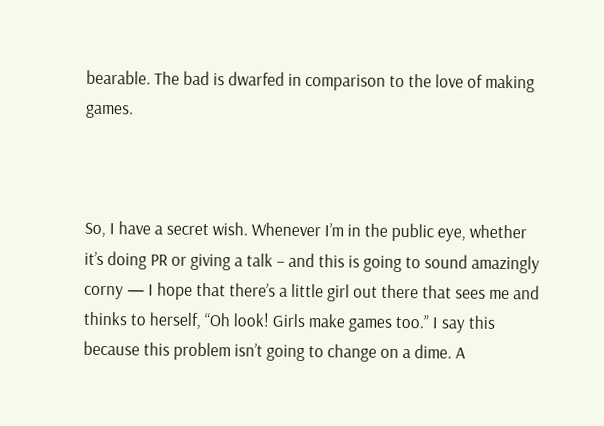bearable. The bad is dwarfed in comparison to the love of making games.



So, I have a secret wish. Whenever I’m in the public eye, whether it’s doing PR or giving a talk – and this is going to sound amazingly corny — I hope that there’s a little girl out there that sees me and thinks to herself, “Oh look! Girls make games too.” I say this because this problem isn’t going to change on a dime. A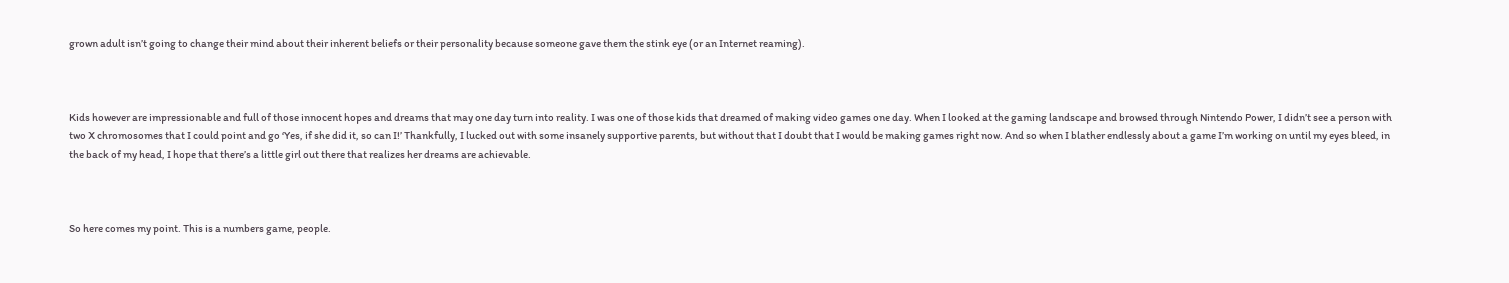grown adult isn’t going to change their mind about their inherent beliefs or their personality because someone gave them the stink eye (or an Internet reaming).



Kids however are impressionable and full of those innocent hopes and dreams that may one day turn into reality. I was one of those kids that dreamed of making video games one day. When I looked at the gaming landscape and browsed through Nintendo Power, I didn’t see a person with two X chromosomes that I could point and go ‘Yes, if she did it, so can I!’ Thankfully, I lucked out with some insanely supportive parents, but without that I doubt that I would be making games right now. And so when I blather endlessly about a game I’m working on until my eyes bleed, in the back of my head, I hope that there’s a little girl out there that realizes her dreams are achievable.



So here comes my point. This is a numbers game, people.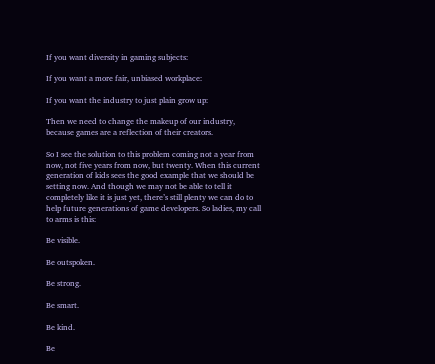If you want diversity in gaming subjects:

If you want a more fair, unbiased workplace:

If you want the industry to just plain grow up:

Then we need to change the makeup of our industry, because games are a reflection of their creators.

So I see the solution to this problem coming not a year from now, not five years from now, but twenty. When this current generation of kids sees the good example that we should be setting now. And though we may not be able to tell it completely like it is just yet, there’s still plenty we can do to help future generations of game developers. So ladies, my call to arms is this:

Be visible.

Be outspoken.

Be strong.

Be smart.

Be kind.

Be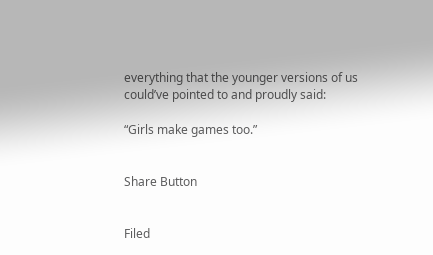everything that the younger versions of us could’ve pointed to and proudly said:

“Girls make games too.”


Share Button


Filed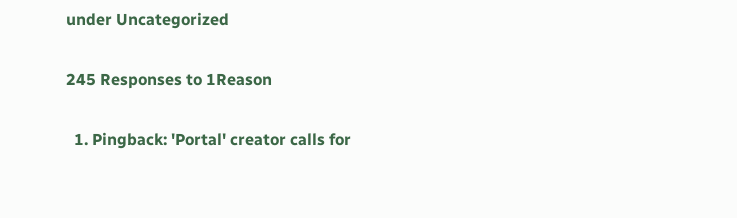under Uncategorized

245 Responses to 1Reason

  1. Pingback: 'Portal' creator calls for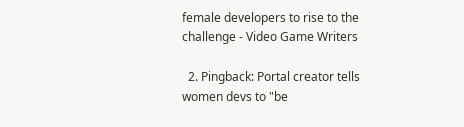female developers to rise to the challenge - Video Game Writers

  2. Pingback: Portal creator tells women devs to "be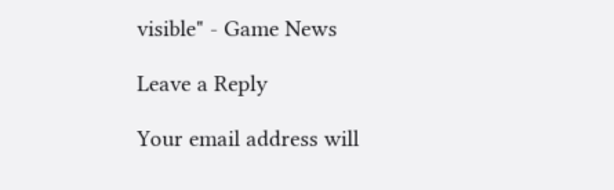visible" - Game News

Leave a Reply

Your email address will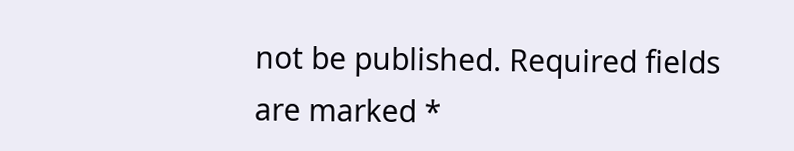not be published. Required fields are marked *